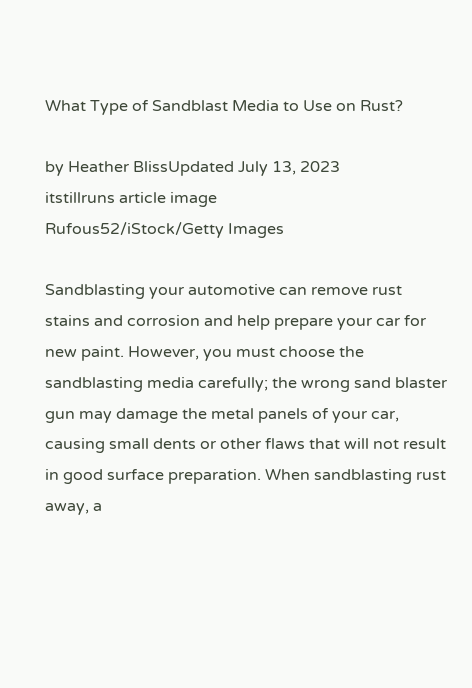What Type of Sandblast Media to Use on Rust?

by Heather BlissUpdated July 13, 2023
itstillruns article image
Rufous52/iStock/Getty Images

Sandblasting your automotive can remove rust stains and corrosion and help prepare your car for new paint. However, you must choose the sandblasting media carefully; the wrong sand blaster gun may damage the metal panels of your car, causing small dents or other flaws that will not result in good surface preparation. When sandblasting rust away, a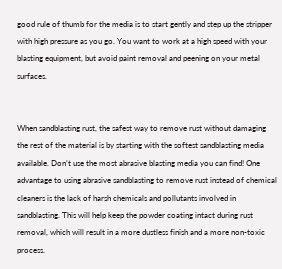good rule of thumb for the media is to start gently and step up the stripper with high pressure as you go. You want to work at a high speed with your blasting equipment, but avoid paint removal and peening on your metal surfaces.


When sandblasting rust, the safest way to remove rust without damaging the rest of the material is by starting with the softest sandblasting media available. Don’t use the most abrasive blasting media you can find! One advantage to using abrasive sandblasting to remove rust instead of chemical cleaners is the lack of harsh chemicals and pollutants involved in sandblasting. This will help keep the powder coating intact during rust removal, which will result in a more dustless finish and a more non-toxic process.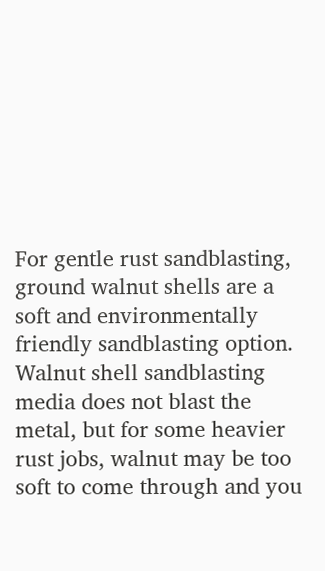For gentle rust sandblasting, ground walnut shells are a soft and environmentally friendly sandblasting option. Walnut shell sandblasting media does not blast the metal, but for some heavier rust jobs, walnut may be too soft to come through and you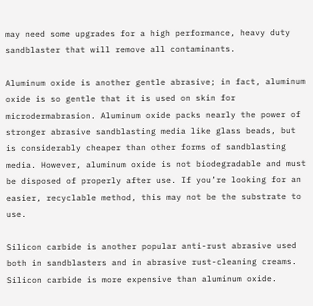may need some upgrades for a high performance, heavy duty sandblaster that will remove all contaminants.

Aluminum oxide is another gentle abrasive; in fact, aluminum oxide is so gentle that it is used on skin for microdermabrasion. Aluminum oxide packs nearly the power of stronger abrasive sandblasting media like glass beads, but is considerably cheaper than other forms of sandblasting media. However, aluminum oxide is not biodegradable and must be disposed of properly after use. If you’re looking for an easier, recyclable method, this may not be the substrate to use.

Silicon carbide is another popular anti-rust abrasive used both in sandblasters and in abrasive rust-cleaning creams. Silicon carbide is more expensive than aluminum oxide.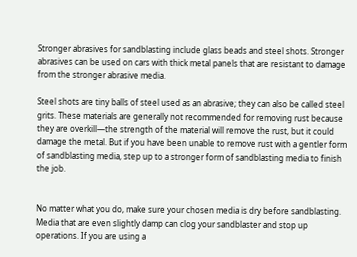Stronger abrasives for sandblasting include glass beads and steel shots. Stronger abrasives can be used on cars with thick metal panels that are resistant to damage from the stronger abrasive media.

Steel shots are tiny balls of steel used as an abrasive; they can also be called steel grits. These materials are generally not recommended for removing rust because they are overkill—the strength of the material will remove the rust, but it could damage the metal. But if you have been unable to remove rust with a gentler form of sandblasting media, step up to a stronger form of sandblasting media to finish the job.


No matter what you do, make sure your chosen media is dry before sandblasting. Media that are even slightly damp can clog your sandblaster and stop up operations. If you are using a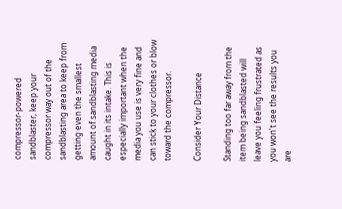compressor-powered sandblaster, keep your compressor way out of the sandblasting area to keep from getting even the smallest amount of sandblasting media caught in its intake. This is especially important when the media you use is very fine and can stick to your clothes or blow toward the compressor.

Consider Your Distance

Standing too far away from the item being sandblasted will leave you feeling frustrated as you won't see the results you are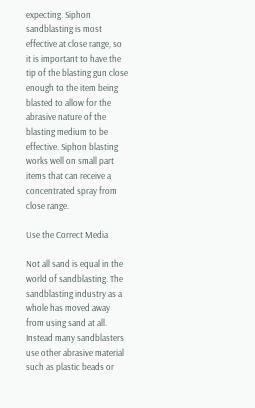expecting. Siphon sandblasting is most effective at close range, so it is important to have the tip of the blasting gun close enough to the item being blasted to allow for the abrasive nature of the blasting medium to be effective. Siphon blasting works well on small part items that can receive a concentrated spray from close range.

Use the Correct Media

Not all sand is equal in the world of sandblasting. The sandblasting industry as a whole has moved away from using sand at all. Instead many sandblasters use other abrasive material such as plastic beads or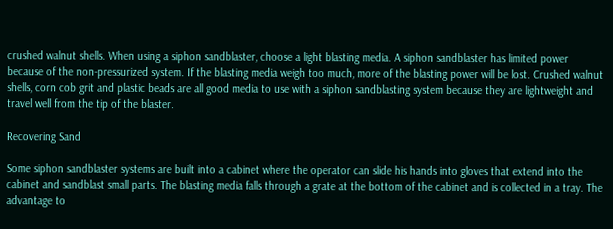crushed walnut shells. When using a siphon sandblaster, choose a light blasting media. A siphon sandblaster has limited power because of the non-pressurized system. If the blasting media weigh too much, more of the blasting power will be lost. Crushed walnut shells, corn cob grit and plastic beads are all good media to use with a siphon sandblasting system because they are lightweight and travel well from the tip of the blaster.

Recovering Sand

Some siphon sandblaster systems are built into a cabinet where the operator can slide his hands into gloves that extend into the cabinet and sandblast small parts. The blasting media falls through a grate at the bottom of the cabinet and is collected in a tray. The advantage to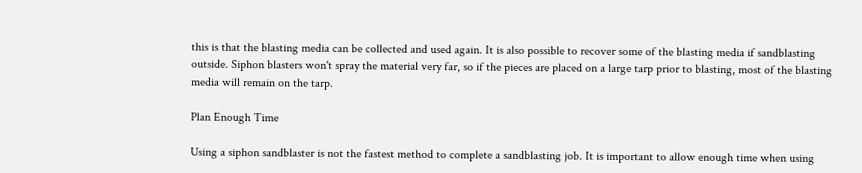this is that the blasting media can be collected and used again. It is also possible to recover some of the blasting media if sandblasting outside. Siphon blasters won't spray the material very far, so if the pieces are placed on a large tarp prior to blasting, most of the blasting media will remain on the tarp.

Plan Enough Time

Using a siphon sandblaster is not the fastest method to complete a sandblasting job. It is important to allow enough time when using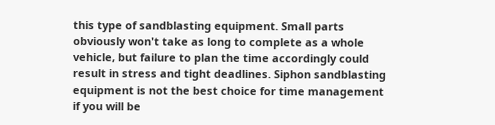this type of sandblasting equipment. Small parts obviously won't take as long to complete as a whole vehicle, but failure to plan the time accordingly could result in stress and tight deadlines. Siphon sandblasting equipment is not the best choice for time management if you will be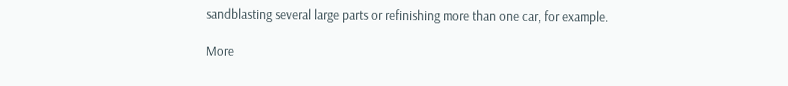sandblasting several large parts or refinishing more than one car, for example.

More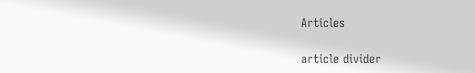Articles

article divider